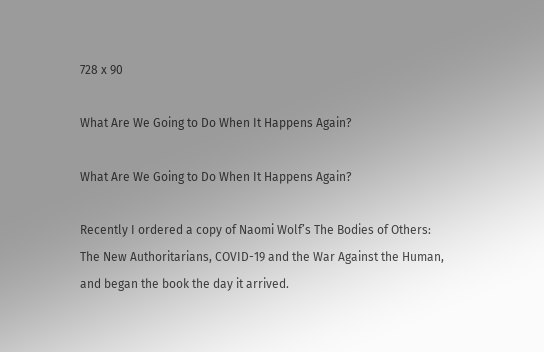728 x 90

What Are We Going to Do When It Happens Again?

What Are We Going to Do When It Happens Again?

Recently I ordered a copy of Naomi Wolf’s The Bodies of Others: The New Authoritarians, COVID-19 and the War Against the Human, and began the book the day it arrived.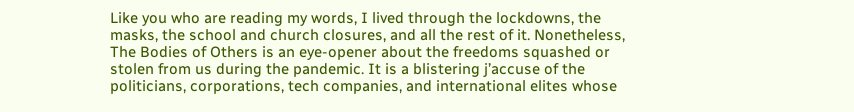Like you who are reading my words, I lived through the lockdowns, the masks, the school and church closures, and all the rest of it. Nonetheless, The Bodies of Others is an eye-opener about the freedoms squashed or stolen from us during the pandemic. It is a blistering j’accuse of the politicians, corporations, tech companies, and international elites whose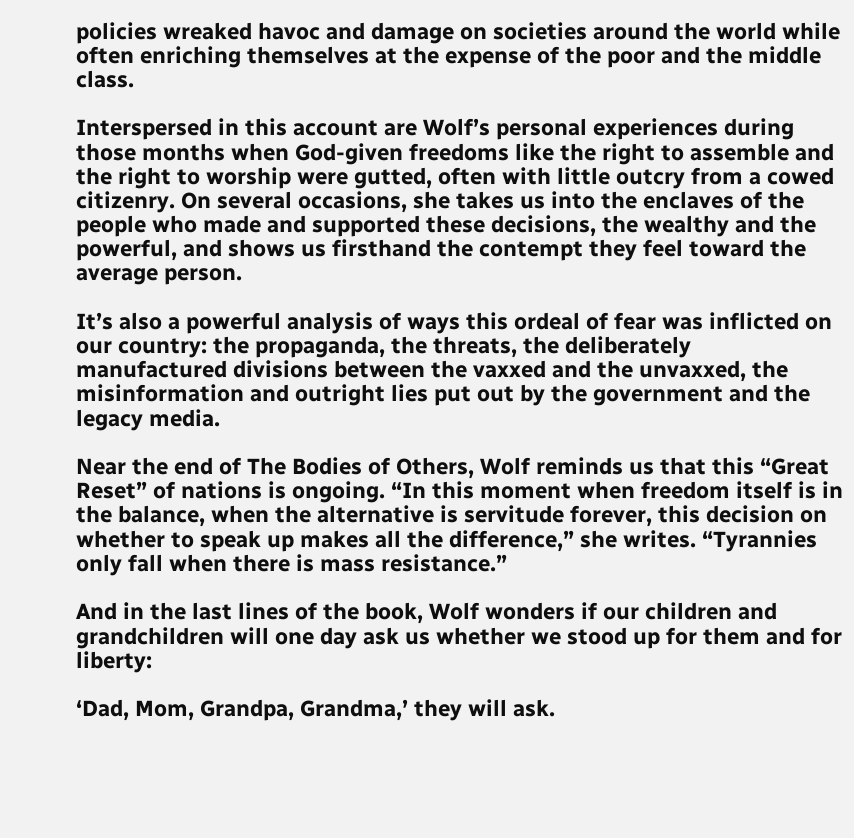policies wreaked havoc and damage on societies around the world while often enriching themselves at the expense of the poor and the middle class.

Interspersed in this account are Wolf’s personal experiences during those months when God-given freedoms like the right to assemble and the right to worship were gutted, often with little outcry from a cowed citizenry. On several occasions, she takes us into the enclaves of the people who made and supported these decisions, the wealthy and the powerful, and shows us firsthand the contempt they feel toward the average person.

It’s also a powerful analysis of ways this ordeal of fear was inflicted on our country: the propaganda, the threats, the deliberately manufactured divisions between the vaxxed and the unvaxxed, the misinformation and outright lies put out by the government and the legacy media.

Near the end of The Bodies of Others, Wolf reminds us that this “Great Reset” of nations is ongoing. “In this moment when freedom itself is in the balance, when the alternative is servitude forever, this decision on whether to speak up makes all the difference,” she writes. “Tyrannies only fall when there is mass resistance.”

And in the last lines of the book, Wolf wonders if our children and grandchildren will one day ask us whether we stood up for them and for liberty:

‘Dad, Mom, Grandpa, Grandma,’ they will ask.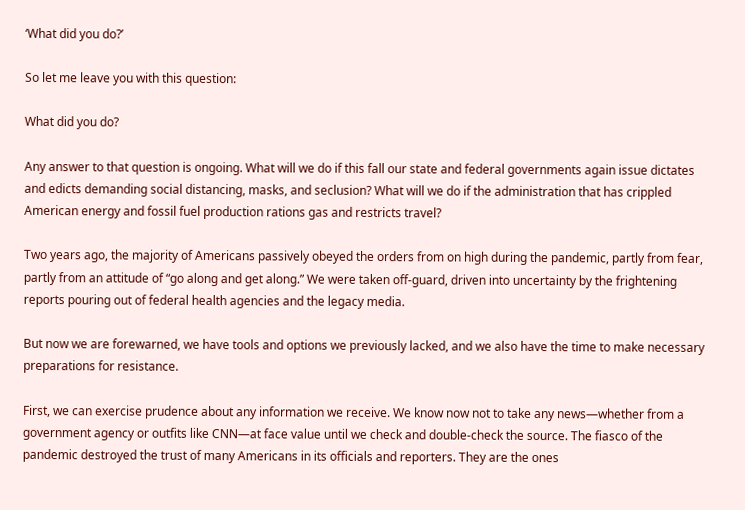‘What did you do?’

So let me leave you with this question:

What did you do?

Any answer to that question is ongoing. What will we do if this fall our state and federal governments again issue dictates and edicts demanding social distancing, masks, and seclusion? What will we do if the administration that has crippled American energy and fossil fuel production rations gas and restricts travel?

Two years ago, the majority of Americans passively obeyed the orders from on high during the pandemic, partly from fear, partly from an attitude of “go along and get along.” We were taken off-guard, driven into uncertainty by the frightening reports pouring out of federal health agencies and the legacy media.

But now we are forewarned, we have tools and options we previously lacked, and we also have the time to make necessary preparations for resistance.

First, we can exercise prudence about any information we receive. We know now not to take any news—whether from a government agency or outfits like CNN—at face value until we check and double-check the source. The fiasco of the pandemic destroyed the trust of many Americans in its officials and reporters. They are the ones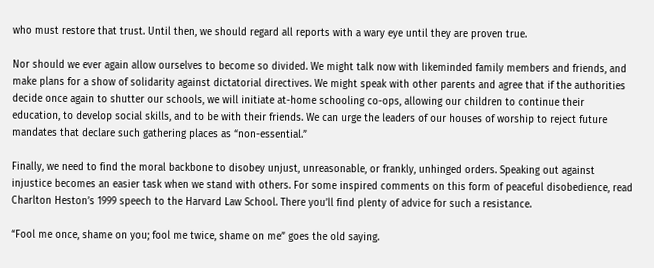who must restore that trust. Until then, we should regard all reports with a wary eye until they are proven true.

Nor should we ever again allow ourselves to become so divided. We might talk now with likeminded family members and friends, and make plans for a show of solidarity against dictatorial directives. We might speak with other parents and agree that if the authorities decide once again to shutter our schools, we will initiate at-home schooling co-ops, allowing our children to continue their education, to develop social skills, and to be with their friends. We can urge the leaders of our houses of worship to reject future mandates that declare such gathering places as “non-essential.”

Finally, we need to find the moral backbone to disobey unjust, unreasonable, or frankly, unhinged orders. Speaking out against injustice becomes an easier task when we stand with others. For some inspired comments on this form of peaceful disobedience, read Charlton Heston’s 1999 speech to the Harvard Law School. There you’ll find plenty of advice for such a resistance.

“Fool me once, shame on you; fool me twice, shame on me” goes the old saying.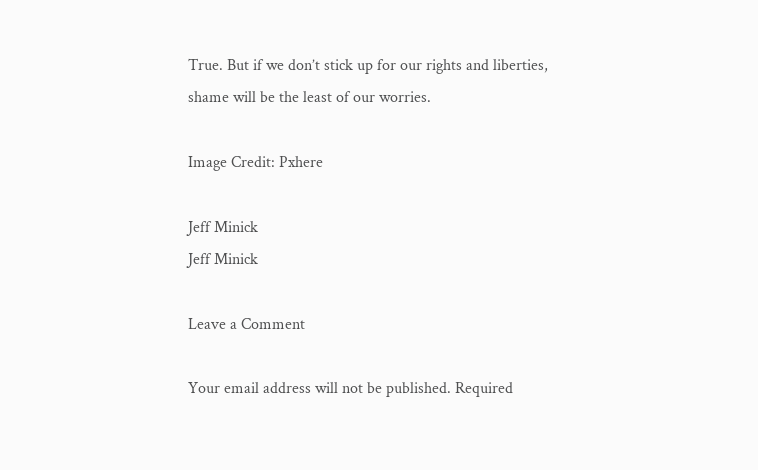True. But if we don’t stick up for our rights and liberties, shame will be the least of our worries.

Image Credit: Pxhere

Jeff Minick
Jeff Minick

Leave a Comment

Your email address will not be published. Required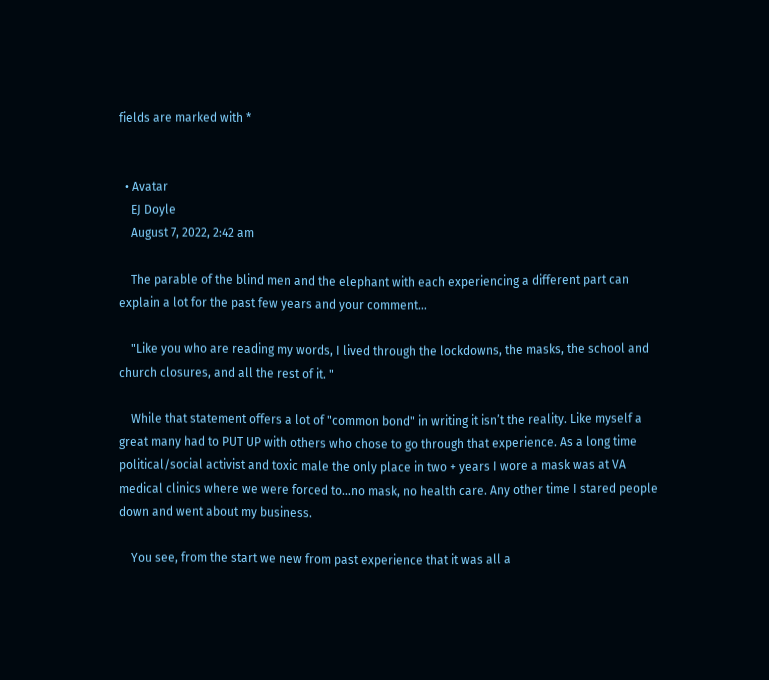fields are marked with *


  • Avatar
    EJ Doyle
    August 7, 2022, 2:42 am

    The parable of the blind men and the elephant with each experiencing a different part can explain a lot for the past few years and your comment…

    "Like you who are reading my words, I lived through the lockdowns, the masks, the school and church closures, and all the rest of it. "

    While that statement offers a lot of "common bond" in writing it isn’t the reality. Like myself a great many had to PUT UP with others who chose to go through that experience. As a long time political/social activist and toxic male the only place in two + years I wore a mask was at VA medical clinics where we were forced to…no mask, no health care. Any other time I stared people down and went about my business.

    You see, from the start we new from past experience that it was all a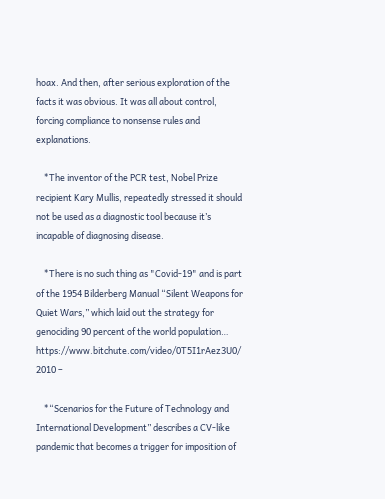hoax. And then, after serious exploration of the facts it was obvious. It was all about control, forcing compliance to nonsense rules and explanations.

    *The inventor of the PCR test, Nobel Prize recipient Kary Mullis, repeatedly stressed it should not be used as a diagnostic tool because it’s incapable of diagnosing disease.

    *There is no such thing as "Covid-19" and is part of the 1954 Bilderberg Manual “Silent Weapons for Quiet Wars,” which laid out the strategy for genociding 90 percent of the world population… https://www.bitchute.com/video/0T5I1rAez3U0/ 2010 –

    *“Scenarios for the Future of Technology and International Development” describes a CV-like pandemic that becomes a trigger for imposition of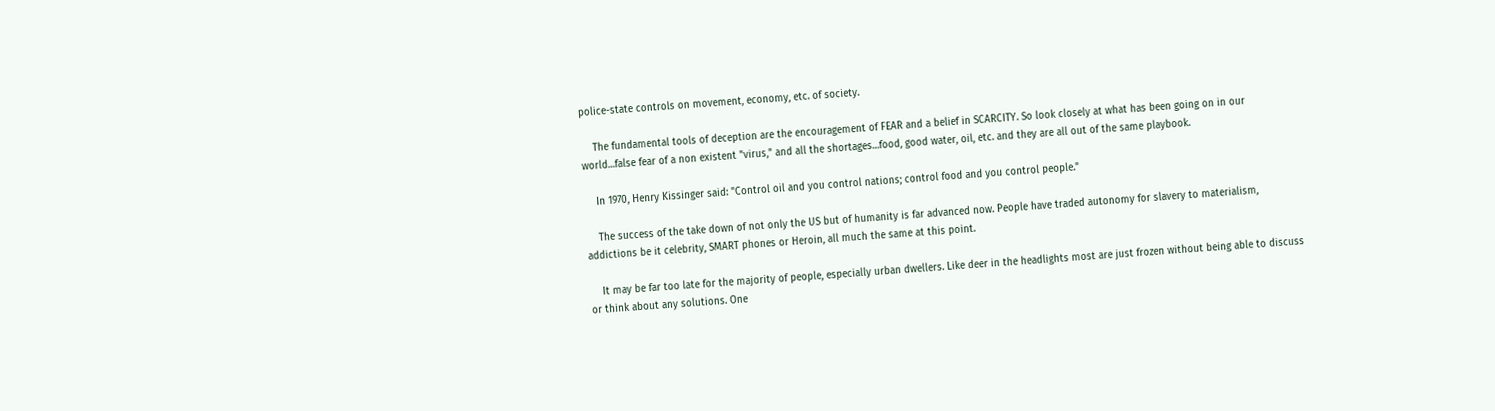police-state controls on movement, economy, etc. of society.

    The fundamental tools of deception are the encouragement of FEAR and a belief in SCARCITY. So look closely at what has been going on in our world…false fear of a non existent "virus," and all the shortages…food, good water, oil, etc. and they are all out of the same playbook.

    In 1970, Henry Kissinger said: "Control oil and you control nations; control food and you control people."

    The success of the take down of not only the US but of humanity is far advanced now. People have traded autonomy for slavery to materialism, addictions be it celebrity, SMART phones or Heroin, all much the same at this point.

    It may be far too late for the majority of people, especially urban dwellers. Like deer in the headlights most are just frozen without being able to discuss or think about any solutions. One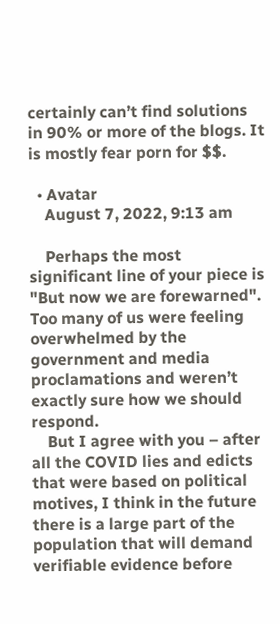certainly can’t find solutions in 90% or more of the blogs. It is mostly fear porn for $$.

  • Avatar
    August 7, 2022, 9:13 am

    Perhaps the most significant line of your piece is "But now we are forewarned". Too many of us were feeling overwhelmed by the government and media proclamations and weren’t exactly sure how we should respond.
    But I agree with you – after all the COVID lies and edicts that were based on political motives, I think in the future there is a large part of the population that will demand verifiable evidence before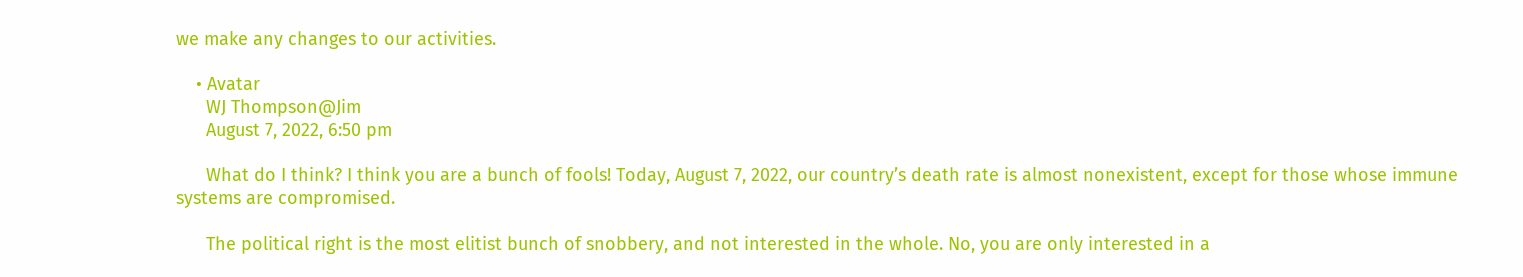we make any changes to our activities.

    • Avatar
      WJ Thompson@Jim
      August 7, 2022, 6:50 pm

      What do I think? I think you are a bunch of fools! Today, August 7, 2022, our country’s death rate is almost nonexistent, except for those whose immune systems are compromised.

      The political right is the most elitist bunch of snobbery, and not interested in the whole. No, you are only interested in a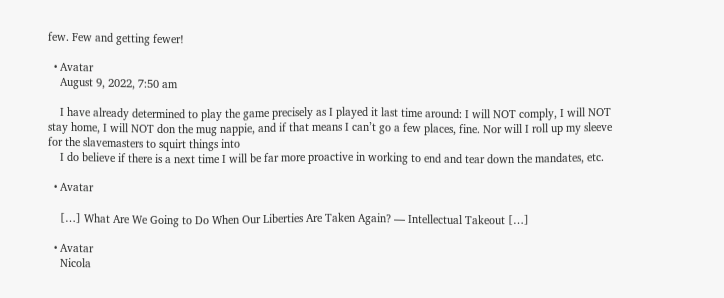few. Few and getting fewer!

  • Avatar
    August 9, 2022, 7:50 am

    I have already determined to play the game precisely as I played it last time around: I will NOT comply, I will NOT stay home, I will NOT don the mug nappie, and if that means I can’t go a few places, fine. Nor will I roll up my sleeve for the slavemasters to squirt things into
    I do believe if there is a next time I will be far more proactive in working to end and tear down the mandates, etc.

  • Avatar

    […] What Are We Going to Do When Our Liberties Are Taken Again? — Intellectual Takeout […]

  • Avatar
    Nicola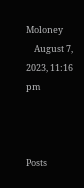Moloney
    August 7, 2023, 11:16 pm



Posts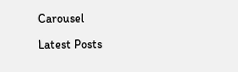Carousel

Latest Posts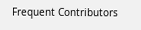Frequent Contributors